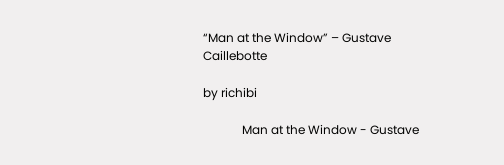“Man at the Window” – Gustave Caillebotte

by richibi

             Man at the Window - Gustave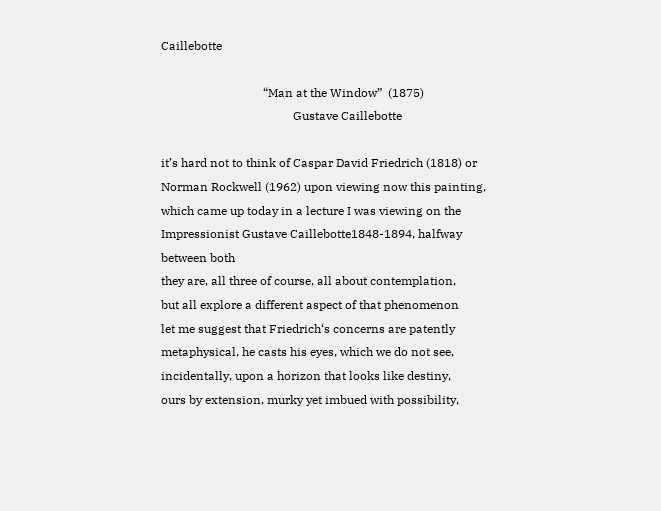Caillebotte

                                  “Man at the Window”  (1875)
                                            Gustave Caillebotte

it’s hard not to think of Caspar David Friedrich (1818) or
Norman Rockwell (1962) upon viewing now this painting,
which came up today in a lecture I was viewing on the
Impressionist Gustave Caillebotte1848-1894, halfway
between both
they are, all three of course, all about contemplation,
but all explore a different aspect of that phenomenon
let me suggest that Friedrich‘s concerns are patently
metaphysical, he casts his eyes, which we do not see,
incidentally, upon a horizon that looks like destiny,
ours by extension, murky yet imbued with possibility,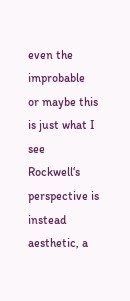even the improbable
or maybe this is just what I see
Rockwell‘s perspective is instead aesthetic, a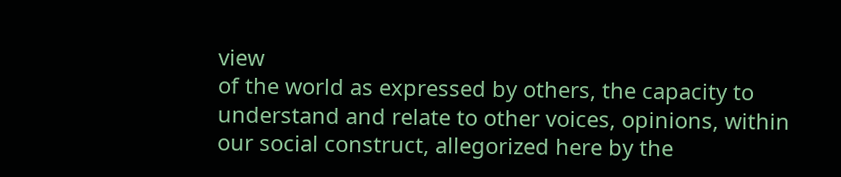view
of the world as expressed by others, the capacity to
understand and relate to other voices, opinions, within
our social construct, allegorized here by the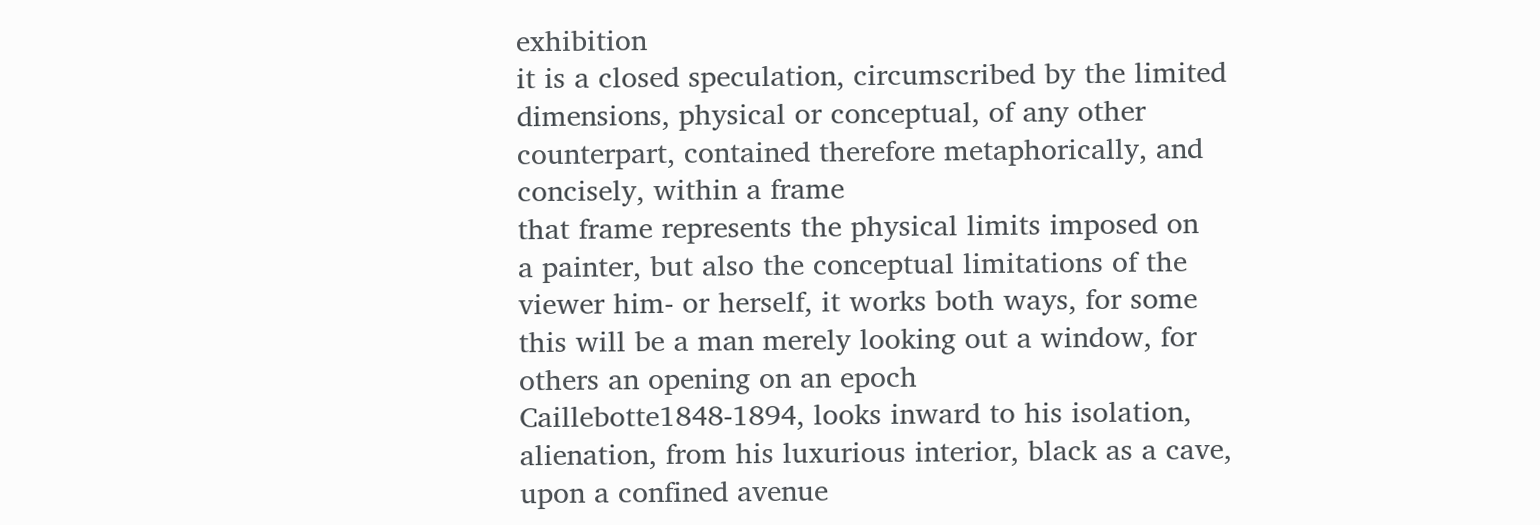exhibition
it is a closed speculation, circumscribed by the limited
dimensions, physical or conceptual, of any other
counterpart, contained therefore metaphorically, and
concisely, within a frame
that frame represents the physical limits imposed on
a painter, but also the conceptual limitations of the
viewer him- or herself, it works both ways, for some
this will be a man merely looking out a window, for
others an opening on an epoch
Caillebotte1848-1894, looks inward to his isolation,
alienation, from his luxurious interior, black as a cave,
upon a confined avenue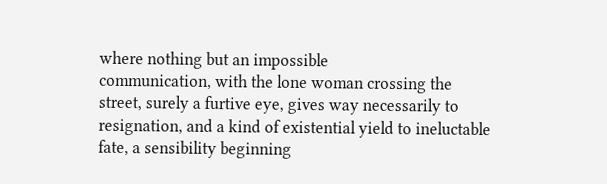where nothing but an impossible
communication, with the lone woman crossing the
street, surely a furtive eye, gives way necessarily to
resignation, and a kind of existential yield to ineluctable
fate, a sensibility beginning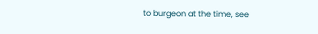to burgeon at the time, see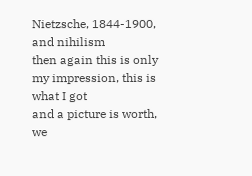Nietzsche, 1844-1900, and nihilism
then again this is only my impression, this is what I got
and a picture is worth, we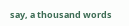say, a thousand words